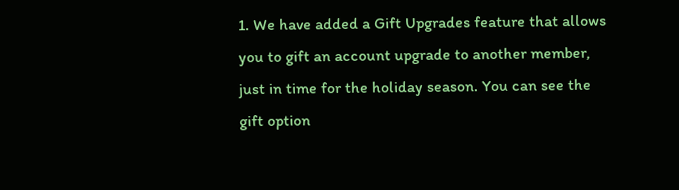1. We have added a Gift Upgrades feature that allows you to gift an account upgrade to another member, just in time for the holiday season. You can see the gift option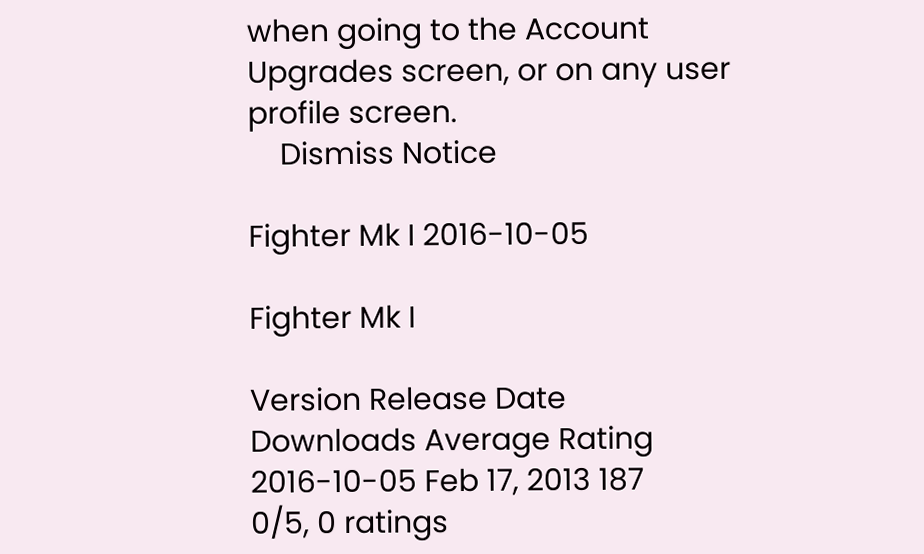when going to the Account Upgrades screen, or on any user profile screen.
    Dismiss Notice

Fighter Mk I 2016-10-05

Fighter Mk I

Version Release Date Downloads Average Rating
2016-10-05 Feb 17, 2013 187
0/5, 0 ratings